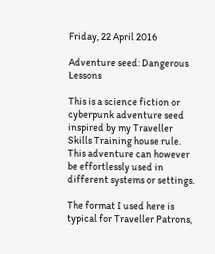Friday, 22 April 2016

Adventure seed: Dangerous Lessons

This is a science fiction or cyberpunk adventure seed inspired by my Traveller Skills Training house rule. This adventure can however be effortlessly used in different systems or settings.

The format I used here is typical for Traveller Patrons,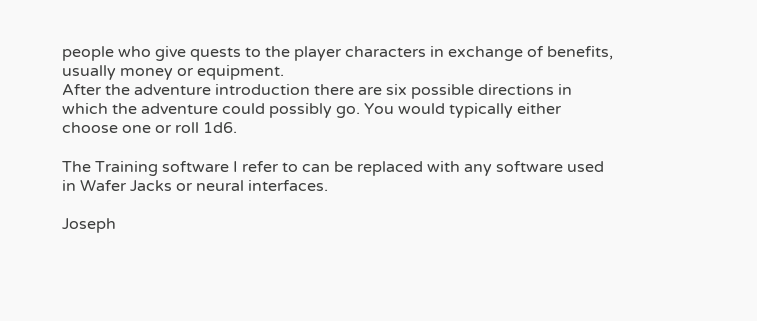people who give quests to the player characters in exchange of benefits, usually money or equipment.
After the adventure introduction there are six possible directions in which the adventure could possibly go. You would typically either choose one or roll 1d6.

The Training software I refer to can be replaced with any software used in Wafer Jacks or neural interfaces.

Joseph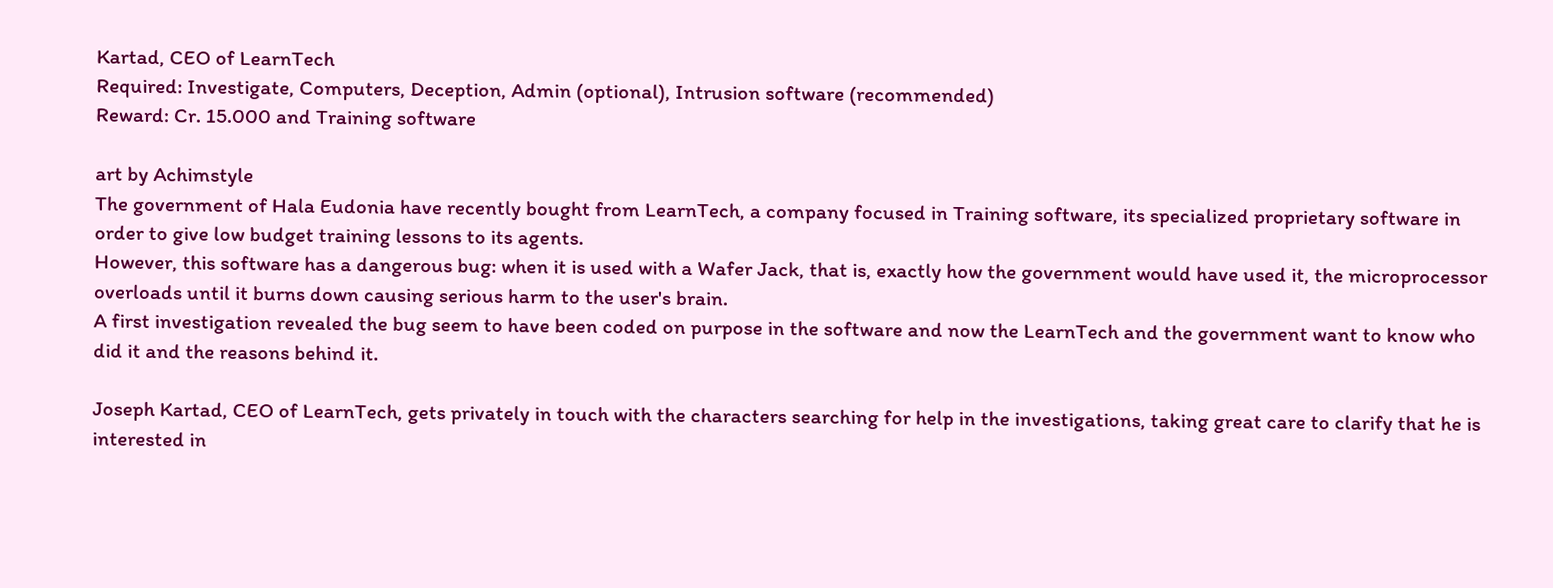Kartad, CEO of LearnTech
Required: Investigate, Computers, Deception, Admin (optional), Intrusion software (recommended)
Reward: Cr. 15.000 and Training software

art by Achimstyle
The government of Hala Eudonia have recently bought from LearnTech, a company focused in Training software, its specialized proprietary software in order to give low budget training lessons to its agents.
However, this software has a dangerous bug: when it is used with a Wafer Jack, that is, exactly how the government would have used it, the microprocessor overloads until it burns down causing serious harm to the user's brain.
A first investigation revealed the bug seem to have been coded on purpose in the software and now the LearnTech and the government want to know who did it and the reasons behind it.

Joseph Kartad, CEO of LearnTech, gets privately in touch with the characters searching for help in the investigations, taking great care to clarify that he is interested in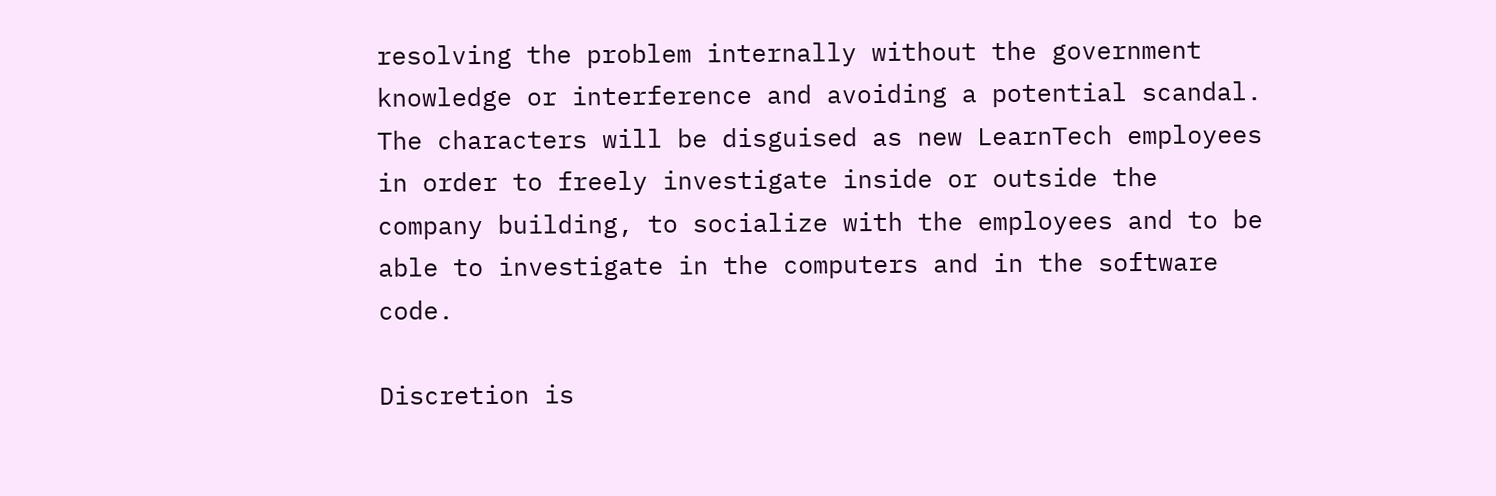resolving the problem internally without the government knowledge or interference and avoiding a potential scandal.
The characters will be disguised as new LearnTech employees in order to freely investigate inside or outside the company building, to socialize with the employees and to be able to investigate in the computers and in the software code.

Discretion is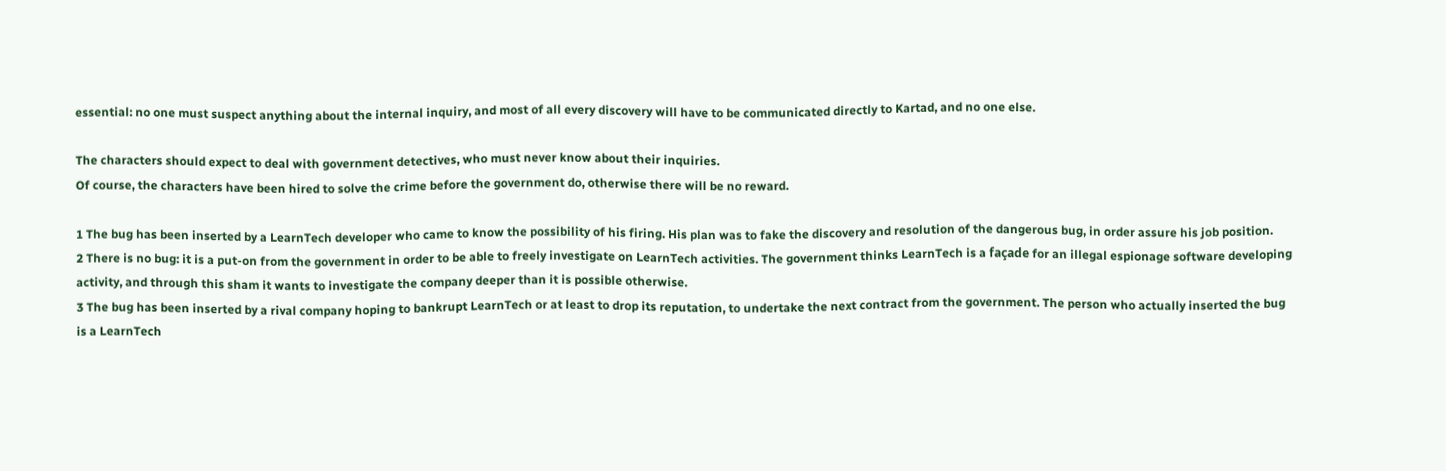essential: no one must suspect anything about the internal inquiry, and most of all every discovery will have to be communicated directly to Kartad, and no one else.

The characters should expect to deal with government detectives, who must never know about their inquiries.
Of course, the characters have been hired to solve the crime before the government do, otherwise there will be no reward.

1 The bug has been inserted by a LearnTech developer who came to know the possibility of his firing. His plan was to fake the discovery and resolution of the dangerous bug, in order assure his job position.
2 There is no bug: it is a put-on from the government in order to be able to freely investigate on LearnTech activities. The government thinks LearnTech is a façade for an illegal espionage software developing activity, and through this sham it wants to investigate the company deeper than it is possible otherwise.
3 The bug has been inserted by a rival company hoping to bankrupt LearnTech or at least to drop its reputation, to undertake the next contract from the government. The person who actually inserted the bug is a LearnTech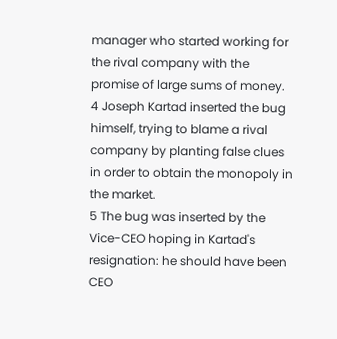manager who started working for the rival company with the promise of large sums of money.
4 Joseph Kartad inserted the bug himself, trying to blame a rival company by planting false clues in order to obtain the monopoly in the market.
5 The bug was inserted by the Vice-CEO hoping in Kartad's resignation: he should have been CEO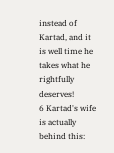instead of Kartad, and it is well time he takes what he rightfully deserves!
6 Kartad's wife is actually behind this: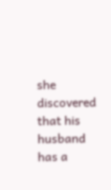she discovered that his husband has a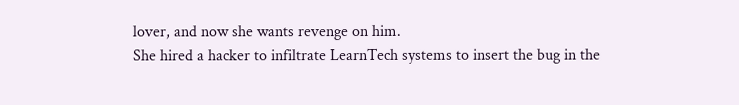lover, and now she wants revenge on him.
She hired a hacker to infiltrate LearnTech systems to insert the bug in the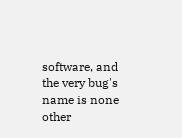software, and the very bug's name is none other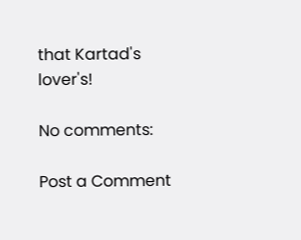that Kartad's lover's!

No comments:

Post a Comment